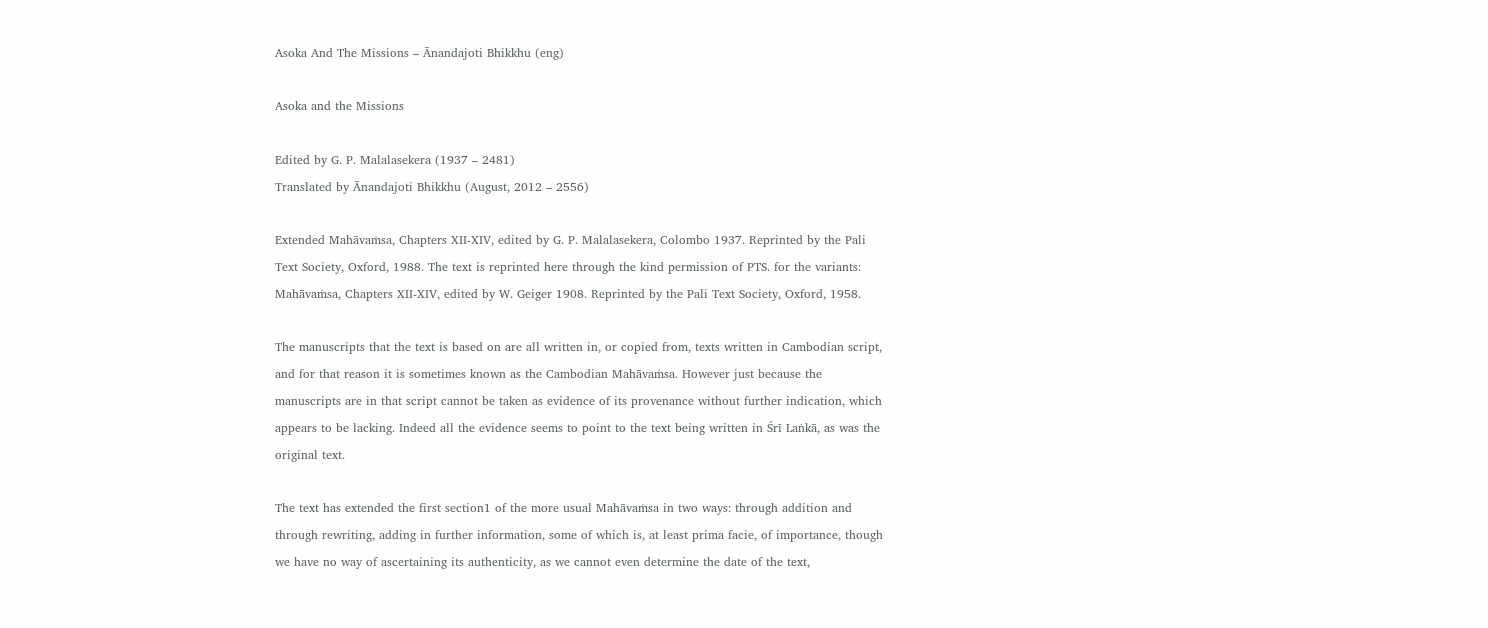Asoka And The Missions – Ānandajoti Bhikkhu (eng)

Asoka and the Missions

Edited by G. P. Malalasekera (1937 – 2481)
Translated by Ānandajoti Bhikkhu (August, 2012 – 2556)

Extended Mahāvaṁsa, Chapters XII-XIV, edited by G. P. Malalasekera, Colombo 1937. Reprinted by the Pali Text Society, Oxford, 1988. The text is reprinted here through the kind permission of PTS. for the variants: Mahāvaṁsa, Chapters XII-XIV, edited by W. Geiger 1908. Reprinted by the Pali Text Society, Oxford, 1958.

The manuscripts that the text is based on are all written in, or copied from, texts written in Cambodian script, and for that reason it is sometimes known as the Cambodian Mahāvaṁsa. However just because the manuscripts are in that script cannot be taken as evidence of its provenance without further indication, which appears to be lacking. Indeed all the evidence seems to point to the text being written in Śrī Laṅkā, as was the original text.

The text has extended the first section1 of the more usual Mahāvaṁsa in two ways: through addition and through rewriting, adding in further information, some of which is, at least prima facie, of importance, though we have no way of ascertaining its authenticity, as we cannot even determine the date of the text,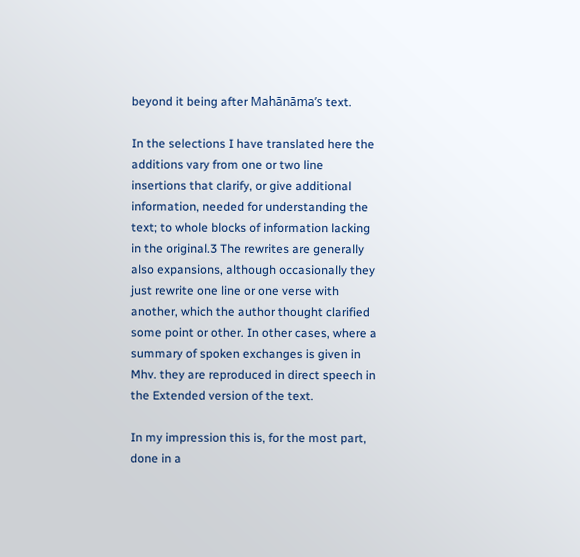beyond it being after Mahānāma’s text.

In the selections I have translated here the additions vary from one or two line insertions that clarify, or give additional information, needed for understanding the text; to whole blocks of information lacking in the original.3 The rewrites are generally also expansions, although occasionally they just rewrite one line or one verse with another, which the author thought clarified some point or other. In other cases, where a summary of spoken exchanges is given in Mhv. they are reproduced in direct speech in the Extended version of the text.

In my impression this is, for the most part, done in a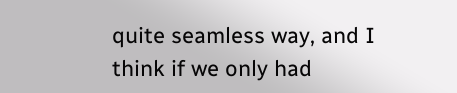quite seamless way, and I think if we only had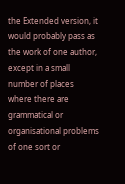the Extended version, it would probably pass as the work of one author, except in a small number of places where there are grammatical or organisational problems of one sort or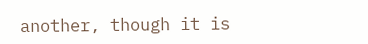another, though it is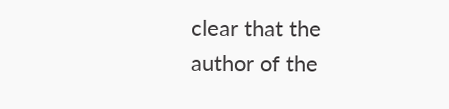clear that the author of the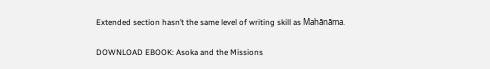Extended section hasn’t the same level of writing skill as Mahānāma.

DOWNLOAD EBOOK: Asoka and the Missions